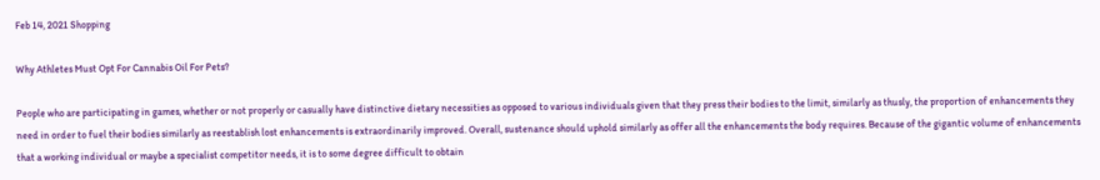Feb 14, 2021 Shopping

Why Athletes Must Opt For Cannabis Oil For Pets?

People who are participating in games, whether or not properly or casually have distinctive dietary necessities as opposed to various individuals given that they press their bodies to the limit, similarly as thusly, the proportion of enhancements they need in order to fuel their bodies similarly as reestablish lost enhancements is extraordinarily improved. Overall, sustenance should uphold similarly as offer all the enhancements the body requires. Because of the gigantic volume of enhancements that a working individual or maybe a specialist competitor needs, it is to some degree difficult to obtain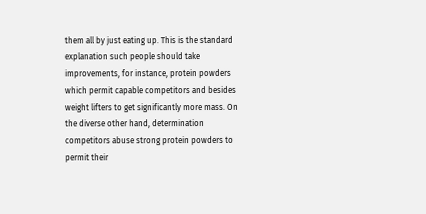them all by just eating up. This is the standard explanation such people should take improvements, for instance, protein powders which permit capable competitors and besides weight lifters to get significantly more mass. On the diverse other hand, determination competitors abuse strong protein powders to permit their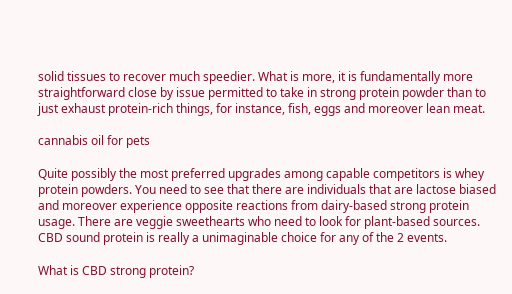solid tissues to recover much speedier. What is more, it is fundamentally more straightforward close by issue permitted to take in strong protein powder than to just exhaust protein-rich things, for instance, fish, eggs and moreover lean meat.

cannabis oil for pets

Quite possibly the most preferred upgrades among capable competitors is whey protein powders. You need to see that there are individuals that are lactose biased and moreover experience opposite reactions from dairy-based strong protein usage. There are veggie sweethearts who need to look for plant-based sources. CBD sound protein is really a unimaginable choice for any of the 2 events.

What is CBD strong protein?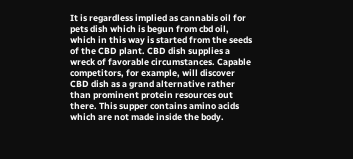It is regardless implied as cannabis oil for pets dish which is begun from cbd oil, which in this way is started from the seeds of the CBD plant. CBD dish supplies a wreck of favorable circumstances. Capable competitors, for example, will discover CBD dish as a grand alternative rather than prominent protein resources out there. This supper contains amino acids which are not made inside the body.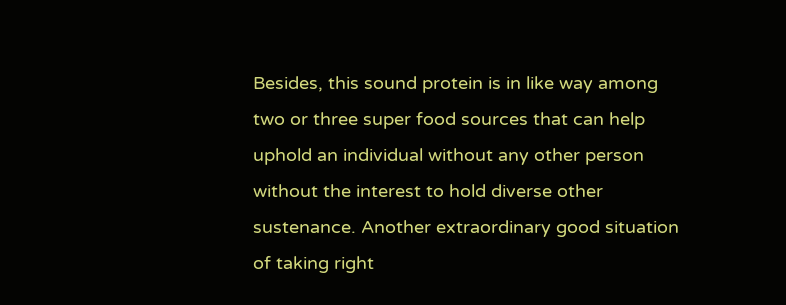Besides, this sound protein is in like way among two or three super food sources that can help uphold an individual without any other person without the interest to hold diverse other sustenance. Another extraordinary good situation of taking right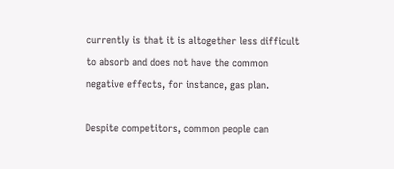currently is that it is altogether less difficult to absorb and does not have the common negative effects, for instance, gas plan.

Despite competitors, common people can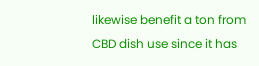likewise benefit a ton from CBD dish use since it has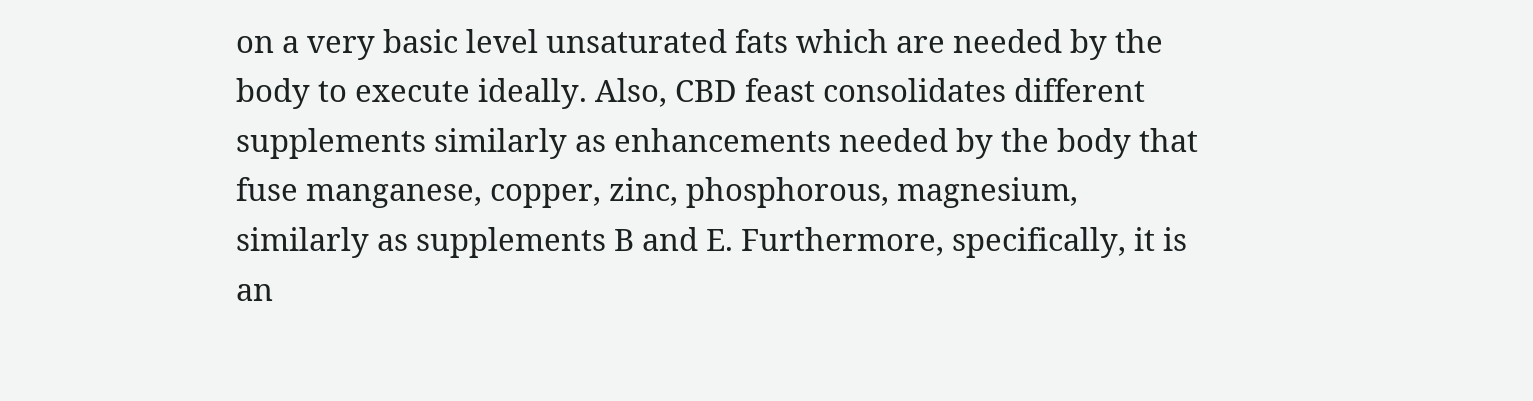on a very basic level unsaturated fats which are needed by the body to execute ideally. Also, CBD feast consolidates different supplements similarly as enhancements needed by the body that fuse manganese, copper, zinc, phosphorous, magnesium, similarly as supplements B and E. Furthermore, specifically, it is an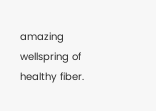amazing wellspring of healthy fiber.